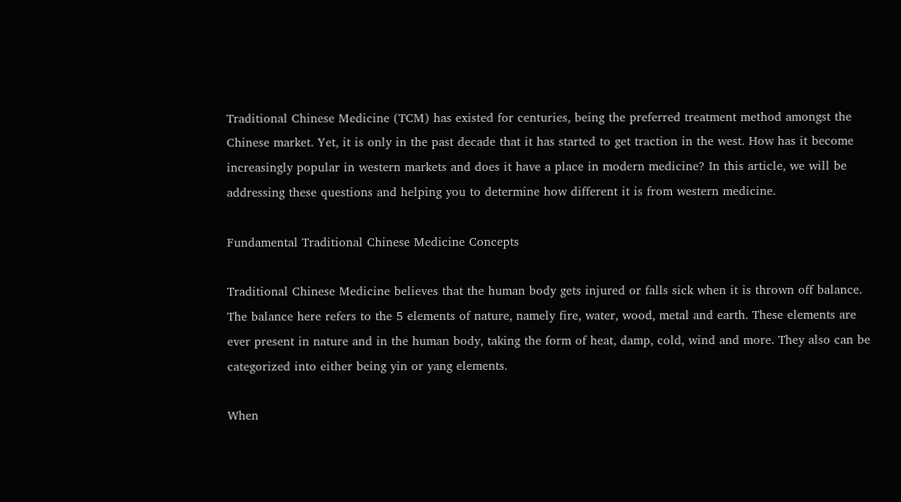Traditional Chinese Medicine (TCM) has existed for centuries, being the preferred treatment method amongst the Chinese market. Yet, it is only in the past decade that it has started to get traction in the west. How has it become increasingly popular in western markets and does it have a place in modern medicine? In this article, we will be addressing these questions and helping you to determine how different it is from western medicine.

Fundamental Traditional Chinese Medicine Concepts

Traditional Chinese Medicine believes that the human body gets injured or falls sick when it is thrown off balance. The balance here refers to the 5 elements of nature, namely fire, water, wood, metal and earth. These elements are ever present in nature and in the human body, taking the form of heat, damp, cold, wind and more. They also can be categorized into either being yin or yang elements.

When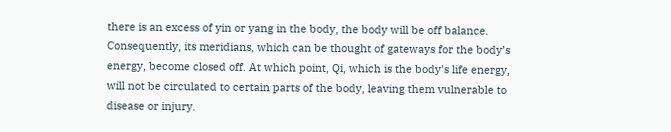there is an excess of yin or yang in the body, the body will be off balance. Consequently, its meridians, which can be thought of gateways for the body’s energy, become closed off. At which point, Qi, which is the body’s life energy, will not be circulated to certain parts of the body, leaving them vulnerable to disease or injury.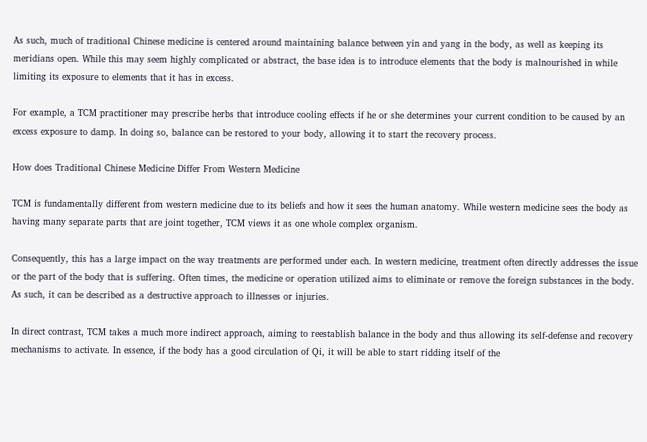As such, much of traditional Chinese medicine is centered around maintaining balance between yin and yang in the body, as well as keeping its meridians open. While this may seem highly complicated or abstract, the base idea is to introduce elements that the body is malnourished in while limiting its exposure to elements that it has in excess.

For example, a TCM practitioner may prescribe herbs that introduce cooling effects if he or she determines your current condition to be caused by an excess exposure to damp. In doing so, balance can be restored to your body, allowing it to start the recovery process.

How does Traditional Chinese Medicine Differ From Western Medicine

TCM is fundamentally different from western medicine due to its beliefs and how it sees the human anatomy. While western medicine sees the body as having many separate parts that are joint together, TCM views it as one whole complex organism.

Consequently, this has a large impact on the way treatments are performed under each. In western medicine, treatment often directly addresses the issue or the part of the body that is suffering. Often times, the medicine or operation utilized aims to eliminate or remove the foreign substances in the body. As such, it can be described as a destructive approach to illnesses or injuries.

In direct contrast, TCM takes a much more indirect approach, aiming to reestablish balance in the body and thus allowing its self-defense and recovery mechanisms to activate. In essence, if the body has a good circulation of Qi, it will be able to start ridding itself of the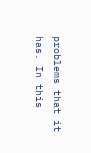problems that it has. In this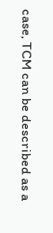case, TCM can be described as a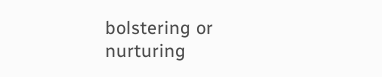bolstering or nurturing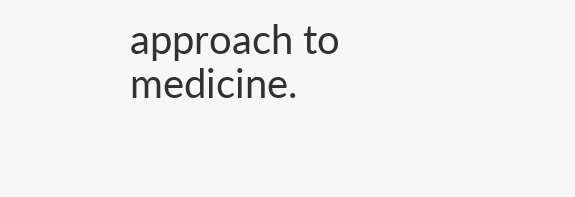approach to medicine.